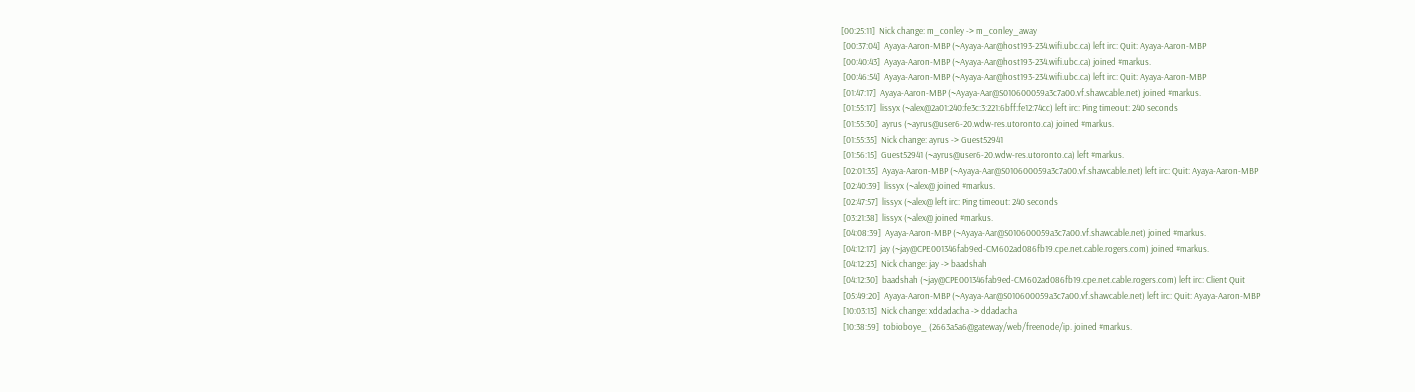[00:25:11]  Nick change: m_conley -> m_conley_away
 [00:37:04]  Ayaya-Aaron-MBP (~Ayaya-Aar@host193-234.wifi.ubc.ca) left irc: Quit: Ayaya-Aaron-MBP
 [00:40:43]  Ayaya-Aaron-MBP (~Ayaya-Aar@host193-234.wifi.ubc.ca) joined #markus.
 [00:46:54]  Ayaya-Aaron-MBP (~Ayaya-Aar@host193-234.wifi.ubc.ca) left irc: Quit: Ayaya-Aaron-MBP
 [01:47:17]  Ayaya-Aaron-MBP (~Ayaya-Aar@S010600059a3c7a00.vf.shawcable.net) joined #markus.
 [01:55:17]  lissyx (~alex@2a01:240:fe3c:3:221:6bff:fe12:74cc) left irc: Ping timeout: 240 seconds
 [01:55:30]  ayrus (~ayrus@user6-20.wdw-res.utoronto.ca) joined #markus.
 [01:55:35]  Nick change: ayrus -> Guest52941
 [01:56:15]  Guest52941 (~ayrus@user6-20.wdw-res.utoronto.ca) left #markus.
 [02:01:35]  Ayaya-Aaron-MBP (~Ayaya-Aar@S010600059a3c7a00.vf.shawcable.net) left irc: Quit: Ayaya-Aaron-MBP
 [02:40:39]  lissyx (~alex@ joined #markus.
 [02:47:57]  lissyx (~alex@ left irc: Ping timeout: 240 seconds
 [03:21:38]  lissyx (~alex@ joined #markus.
 [04:08:39]  Ayaya-Aaron-MBP (~Ayaya-Aar@S010600059a3c7a00.vf.shawcable.net) joined #markus.
 [04:12:17]  jay (~jay@CPE001346fab9ed-CM602ad086fb19.cpe.net.cable.rogers.com) joined #markus.
 [04:12:23]  Nick change: jay -> baadshah
 [04:12:30]  baadshah (~jay@CPE001346fab9ed-CM602ad086fb19.cpe.net.cable.rogers.com) left irc: Client Quit
 [05:49:20]  Ayaya-Aaron-MBP (~Ayaya-Aar@S010600059a3c7a00.vf.shawcable.net) left irc: Quit: Ayaya-Aaron-MBP
 [10:03:13]  Nick change: xddadacha -> ddadacha
 [10:38:59]  tobioboye_ (2663a5a6@gateway/web/freenode/ip. joined #markus.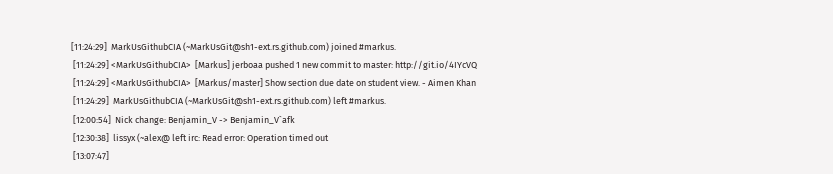[11:24:29]  MarkUsGithubCIA (~MarkUsGit@sh1-ext.rs.github.com) joined #markus.
 [11:24:29] <MarkUsGithubCIA>  [Markus] jerboaa pushed 1 new commit to master: http://git.io/4IYcVQ
 [11:24:29] <MarkUsGithubCIA>  [Markus/master] Show section due date on student view. - Aimen Khan
 [11:24:29]  MarkUsGithubCIA (~MarkUsGit@sh1-ext.rs.github.com) left #markus.
 [12:00:54]  Nick change: Benjamin_V -> Benjamin_V`afk
 [12:30:38]  lissyx (~alex@ left irc: Read error: Operation timed out
 [13:07:47]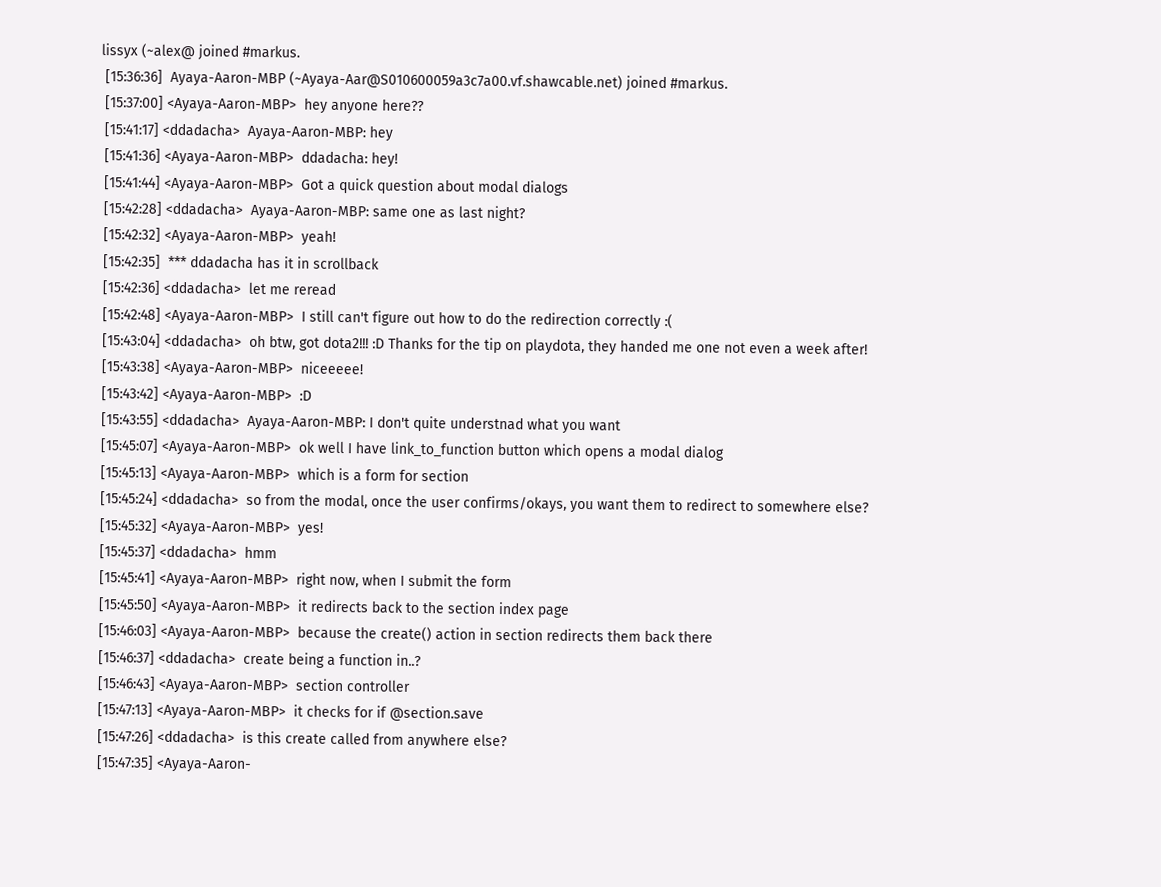lissyx (~alex@ joined #markus.
 [15:36:36]  Ayaya-Aaron-MBP (~Ayaya-Aar@S010600059a3c7a00.vf.shawcable.net) joined #markus.
 [15:37:00] <Ayaya-Aaron-MBP>  hey anyone here??
 [15:41:17] <ddadacha>  Ayaya-Aaron-MBP: hey
 [15:41:36] <Ayaya-Aaron-MBP>  ddadacha: hey!
 [15:41:44] <Ayaya-Aaron-MBP>  Got a quick question about modal dialogs
 [15:42:28] <ddadacha>  Ayaya-Aaron-MBP: same one as last night?
 [15:42:32] <Ayaya-Aaron-MBP>  yeah!
 [15:42:35]  *** ddadacha has it in scrollback
 [15:42:36] <ddadacha>  let me reread
 [15:42:48] <Ayaya-Aaron-MBP>  I still can't figure out how to do the redirection correctly :(
 [15:43:04] <ddadacha>  oh btw, got dota2!!! :D Thanks for the tip on playdota, they handed me one not even a week after!
 [15:43:38] <Ayaya-Aaron-MBP>  niceeeee!
 [15:43:42] <Ayaya-Aaron-MBP>  :D
 [15:43:55] <ddadacha>  Ayaya-Aaron-MBP: I don't quite understnad what you want
 [15:45:07] <Ayaya-Aaron-MBP>  ok well I have link_to_function button which opens a modal dialog
 [15:45:13] <Ayaya-Aaron-MBP>  which is a form for section
 [15:45:24] <ddadacha>  so from the modal, once the user confirms/okays, you want them to redirect to somewhere else?
 [15:45:32] <Ayaya-Aaron-MBP>  yes!
 [15:45:37] <ddadacha>  hmm
 [15:45:41] <Ayaya-Aaron-MBP>  right now, when I submit the form
 [15:45:50] <Ayaya-Aaron-MBP>  it redirects back to the section index page
 [15:46:03] <Ayaya-Aaron-MBP>  because the create() action in section redirects them back there
 [15:46:37] <ddadacha>  create being a function in..?
 [15:46:43] <Ayaya-Aaron-MBP>  section controller
 [15:47:13] <Ayaya-Aaron-MBP>  it checks for if @section.save
 [15:47:26] <ddadacha>  is this create called from anywhere else?
 [15:47:35] <Ayaya-Aaron-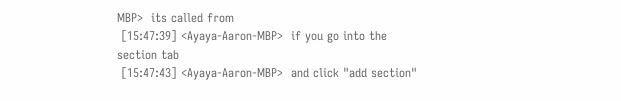MBP>  its called from
 [15:47:39] <Ayaya-Aaron-MBP>  if you go into the section tab
 [15:47:43] <Ayaya-Aaron-MBP>  and click "add section"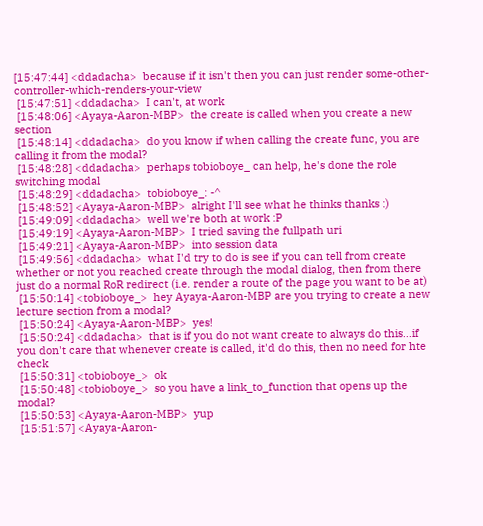[15:47:44] <ddadacha>  because if it isn't then you can just render some-other-controller-which-renders-your-view
 [15:47:51] <ddadacha>  I can't, at work
 [15:48:06] <Ayaya-Aaron-MBP>  the create is called when you create a new section
 [15:48:14] <ddadacha>  do you know if when calling the create func, you are calling it from the modal?
 [15:48:28] <ddadacha>  perhaps tobioboye_ can help, he's done the role switching modal
 [15:48:29] <ddadacha>  tobioboye_: -^
 [15:48:52] <Ayaya-Aaron-MBP>  alright I'll see what he thinks thanks :)
 [15:49:09] <ddadacha>  well we're both at work :P
 [15:49:19] <Ayaya-Aaron-MBP>  I tried saving the fullpath uri
 [15:49:21] <Ayaya-Aaron-MBP>  into session data
 [15:49:56] <ddadacha>  what I'd try to do is see if you can tell from create whether or not you reached create through the modal dialog, then from there just do a normal RoR redirect (i.e. render a route of the page you want to be at)
 [15:50:14] <tobioboye_>  hey Ayaya-Aaron-MBP are you trying to create a new lecture section from a modal?
 [15:50:24] <Ayaya-Aaron-MBP>  yes!
 [15:50:24] <ddadacha>  that is if you do not want create to always do this...if you don't care that whenever create is called, it'd do this, then no need for hte check
 [15:50:31] <tobioboye_>  ok
 [15:50:48] <tobioboye_>  so you have a link_to_function that opens up the modal?
 [15:50:53] <Ayaya-Aaron-MBP>  yup
 [15:51:57] <Ayaya-Aaron-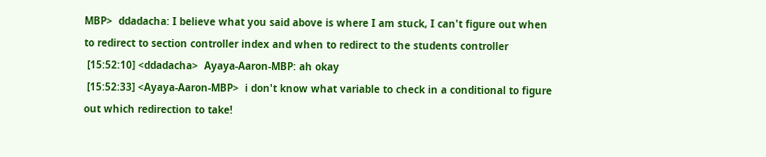MBP>  ddadacha: I believe what you said above is where I am stuck, I can't figure out when to redirect to section controller index and when to redirect to the students controller
 [15:52:10] <ddadacha>  Ayaya-Aaron-MBP: ah okay
 [15:52:33] <Ayaya-Aaron-MBP>  i don't know what variable to check in a conditional to figure out which redirection to take!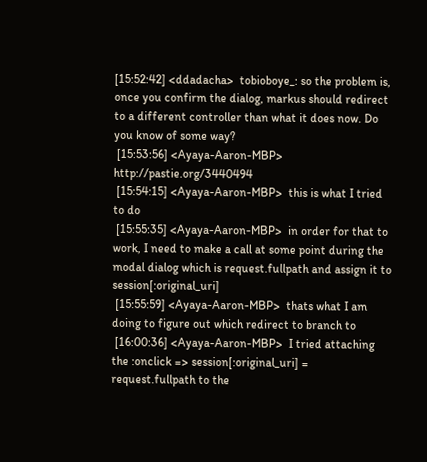[15:52:42] <ddadacha>  tobioboye_: so the problem is, once you confirm the dialog, markus should redirect to a different controller than what it does now. Do you know of some way?
 [15:53:56] <Ayaya-Aaron-MBP>  http://pastie.org/3440494
 [15:54:15] <Ayaya-Aaron-MBP>  this is what I tried to do
 [15:55:35] <Ayaya-Aaron-MBP>  in order for that to work, I need to make a call at some point during the modal dialog which is request.fullpath and assign it to session[:original_uri]
 [15:55:59] <Ayaya-Aaron-MBP>  thats what I am doing to figure out which redirect to branch to
 [16:00:36] <Ayaya-Aaron-MBP>  I tried attaching the :onclick => session[:original_uri] = request.fullpath to the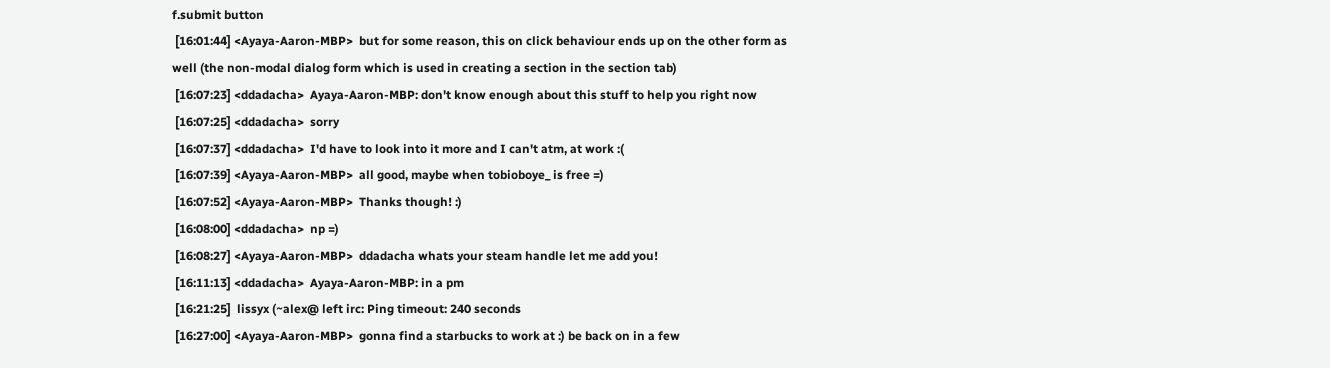f.submit button
 [16:01:44] <Ayaya-Aaron-MBP>  but for some reason, this on click behaviour ends up on the other form as well (the non-modal dialog form which is used in creating a section in the section tab)
 [16:07:23] <ddadacha>  Ayaya-Aaron-MBP: don't know enough about this stuff to help you right now
 [16:07:25] <ddadacha>  sorry
 [16:07:37] <ddadacha>  I'd have to look into it more and I can't atm, at work :(
 [16:07:39] <Ayaya-Aaron-MBP>  all good, maybe when tobioboye_ is free =)
 [16:07:52] <Ayaya-Aaron-MBP>  Thanks though! :)
 [16:08:00] <ddadacha>  np =)
 [16:08:27] <Ayaya-Aaron-MBP>  ddadacha whats your steam handle let me add you!
 [16:11:13] <ddadacha>  Ayaya-Aaron-MBP: in a pm
 [16:21:25]  lissyx (~alex@ left irc: Ping timeout: 240 seconds
 [16:27:00] <Ayaya-Aaron-MBP>  gonna find a starbucks to work at :) be back on in a few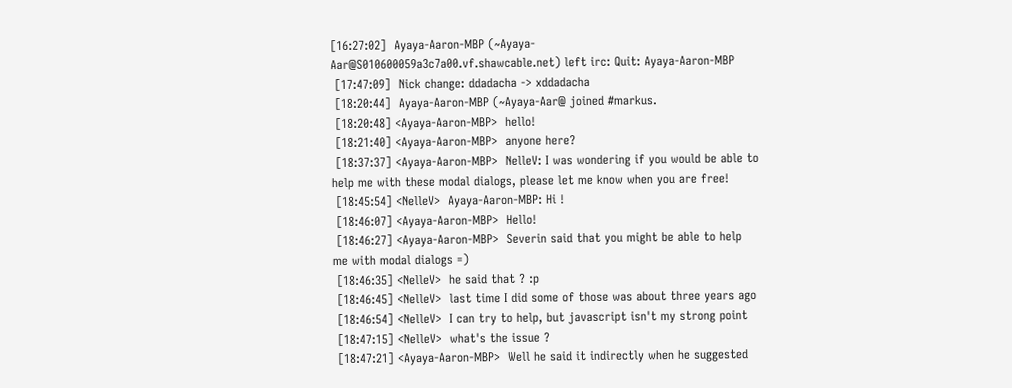[16:27:02]  Ayaya-Aaron-MBP (~Ayaya-Aar@S010600059a3c7a00.vf.shawcable.net) left irc: Quit: Ayaya-Aaron-MBP
 [17:47:09]  Nick change: ddadacha -> xddadacha
 [18:20:44]  Ayaya-Aaron-MBP (~Ayaya-Aar@ joined #markus.
 [18:20:48] <Ayaya-Aaron-MBP>  hello!
 [18:21:40] <Ayaya-Aaron-MBP>  anyone here?
 [18:37:37] <Ayaya-Aaron-MBP>  NelleV: I was wondering if you would be able to help me with these modal dialogs, please let me know when you are free!
 [18:45:54] <NelleV>  Ayaya-Aaron-MBP: Hi !
 [18:46:07] <Ayaya-Aaron-MBP>  Hello!
 [18:46:27] <Ayaya-Aaron-MBP>  Severin said that you might be able to help me with modal dialogs =)
 [18:46:35] <NelleV>  he said that ? :p
 [18:46:45] <NelleV>  last time I did some of those was about three years ago
 [18:46:54] <NelleV>  I can try to help, but javascript isn't my strong point
 [18:47:15] <NelleV>  what's the issue ?
 [18:47:21] <Ayaya-Aaron-MBP>  Well he said it indirectly when he suggested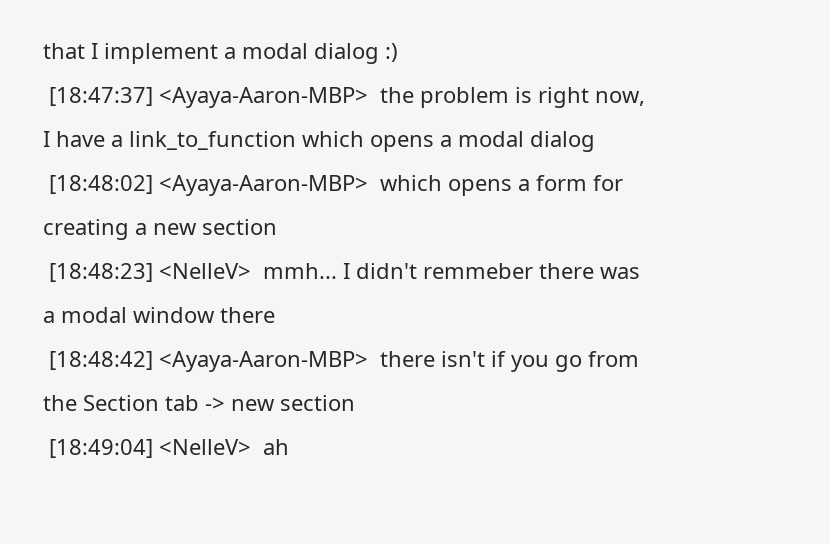that I implement a modal dialog :)
 [18:47:37] <Ayaya-Aaron-MBP>  the problem is right now, I have a link_to_function which opens a modal dialog
 [18:48:02] <Ayaya-Aaron-MBP>  which opens a form for creating a new section
 [18:48:23] <NelleV>  mmh... I didn't remmeber there was a modal window there
 [18:48:42] <Ayaya-Aaron-MBP>  there isn't if you go from the Section tab -> new section
 [18:49:04] <NelleV>  ah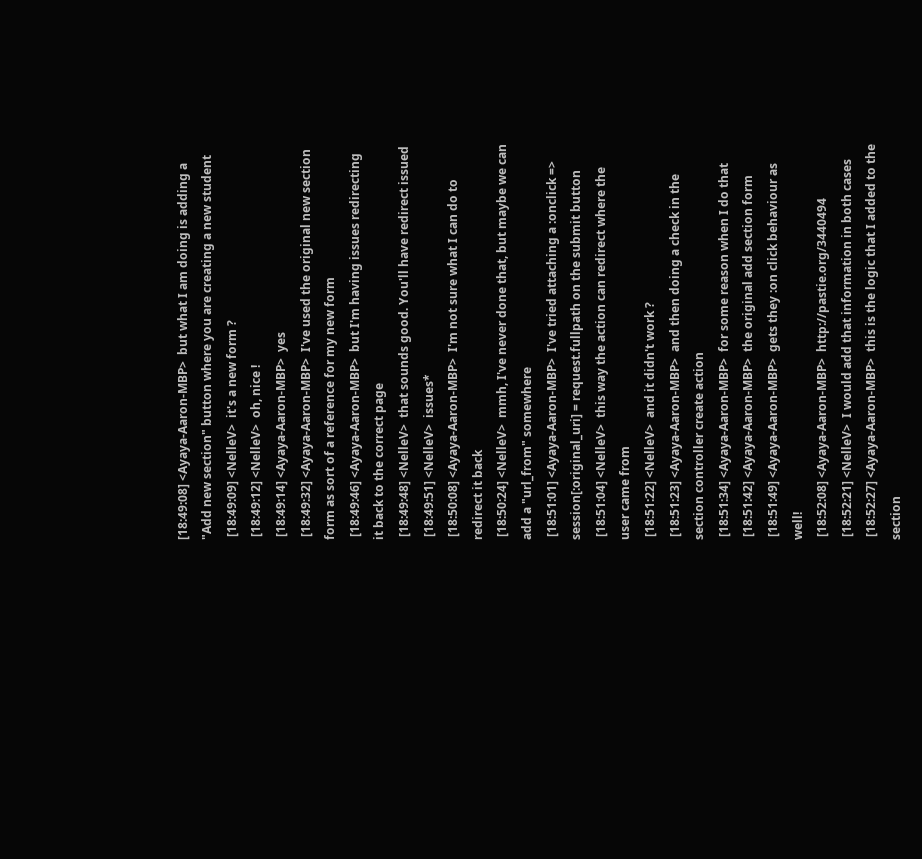[18:49:08] <Ayaya-Aaron-MBP>  but what I am doing is adding a "Add new section" button where you are creating a new student
 [18:49:09] <NelleV>  it's a new form ?
 [18:49:12] <NelleV>  oh, nice !
 [18:49:14] <Ayaya-Aaron-MBP>  yes
 [18:49:32] <Ayaya-Aaron-MBP>  I've used the original new section form as sort of a reference for my new form
 [18:49:46] <Ayaya-Aaron-MBP>  but I'm having issues redirecting it back to the correct page
 [18:49:48] <NelleV>  that sounds good. You'll have redirect issued
 [18:49:51] <NelleV>  issues*
 [18:50:08] <Ayaya-Aaron-MBP>  I'm not sure what I can do to redirect it back
 [18:50:24] <NelleV>  mmh, I've never done that, but maybe we can add a "url_from" somewhere
 [18:51:01] <Ayaya-Aaron-MBP>  I've tried attaching a :onclick => session[:original_uri] = request.fullpath on the submit button
 [18:51:04] <NelleV>  this way the action can redirect where the user came from
 [18:51:22] <NelleV>  and it didn't work ?
 [18:51:23] <Ayaya-Aaron-MBP>  and then doing a check in the section controller create action
 [18:51:34] <Ayaya-Aaron-MBP>  for some reason when I do that
 [18:51:42] <Ayaya-Aaron-MBP>  the original add section form
 [18:51:49] <Ayaya-Aaron-MBP>  gets they :on click behaviour as well!
 [18:52:08] <Ayaya-Aaron-MBP>  http://pastie.org/3440494
 [18:52:21] <NelleV>  I would add that information in both cases
 [18:52:27] <Ayaya-Aaron-MBP>  this is the logic that I added to the section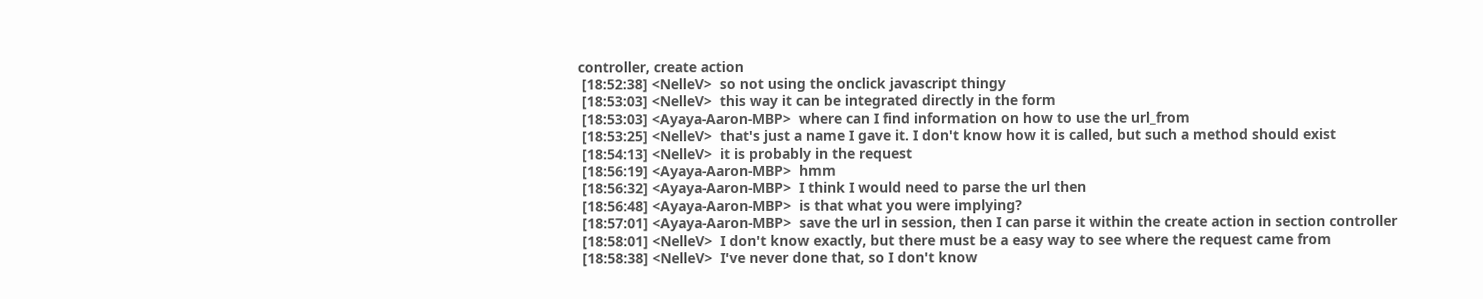controller, create action
 [18:52:38] <NelleV>  so not using the onclick javascript thingy
 [18:53:03] <NelleV>  this way it can be integrated directly in the form
 [18:53:03] <Ayaya-Aaron-MBP>  where can I find information on how to use the url_from
 [18:53:25] <NelleV>  that's just a name I gave it. I don't know how it is called, but such a method should exist
 [18:54:13] <NelleV>  it is probably in the request
 [18:56:19] <Ayaya-Aaron-MBP>  hmm
 [18:56:32] <Ayaya-Aaron-MBP>  I think I would need to parse the url then
 [18:56:48] <Ayaya-Aaron-MBP>  is that what you were implying?
 [18:57:01] <Ayaya-Aaron-MBP>  save the url in session, then I can parse it within the create action in section controller
 [18:58:01] <NelleV>  I don't know exactly, but there must be a easy way to see where the request came from
 [18:58:38] <NelleV>  I've never done that, so I don't know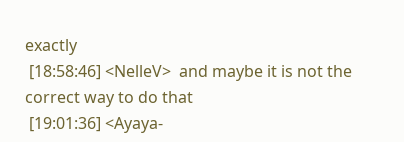exactly
 [18:58:46] <NelleV>  and maybe it is not the correct way to do that
 [19:01:36] <Ayaya-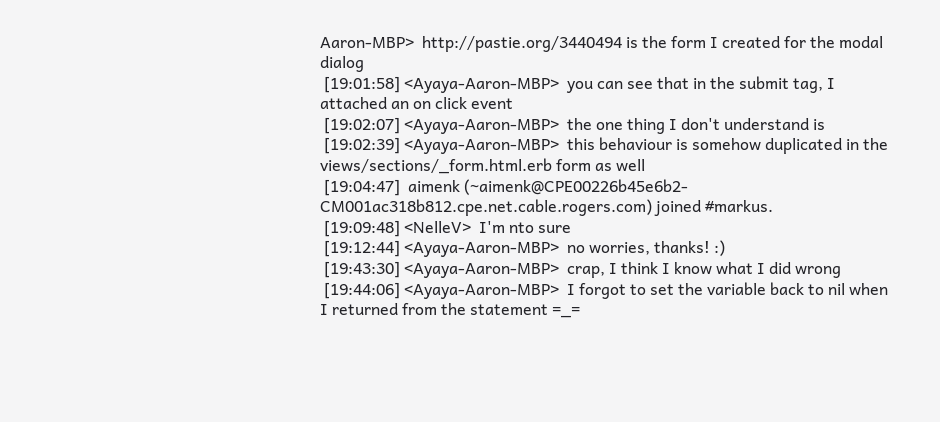Aaron-MBP>  http://pastie.org/3440494 is the form I created for the modal dialog
 [19:01:58] <Ayaya-Aaron-MBP>  you can see that in the submit tag, I attached an on click event
 [19:02:07] <Ayaya-Aaron-MBP>  the one thing I don't understand is
 [19:02:39] <Ayaya-Aaron-MBP>  this behaviour is somehow duplicated in the views/sections/_form.html.erb form as well
 [19:04:47]  aimenk (~aimenk@CPE00226b45e6b2-CM001ac318b812.cpe.net.cable.rogers.com) joined #markus.
 [19:09:48] <NelleV>  I'm nto sure
 [19:12:44] <Ayaya-Aaron-MBP>  no worries, thanks! :)
 [19:43:30] <Ayaya-Aaron-MBP>  crap, I think I know what I did wrong
 [19:44:06] <Ayaya-Aaron-MBP>  I forgot to set the variable back to nil when I returned from the statement =_=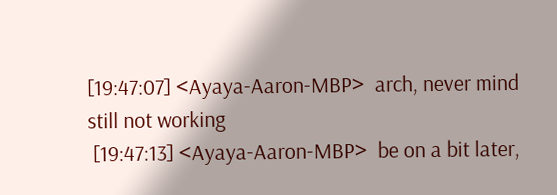[19:47:07] <Ayaya-Aaron-MBP>  arch, never mind still not working
 [19:47:13] <Ayaya-Aaron-MBP>  be on a bit later,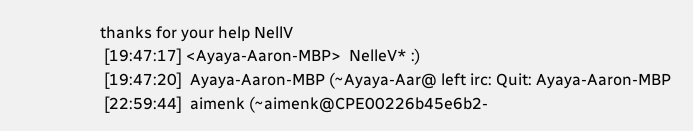thanks for your help NellV
 [19:47:17] <Ayaya-Aaron-MBP>  NelleV* :)
 [19:47:20]  Ayaya-Aaron-MBP (~Ayaya-Aar@ left irc: Quit: Ayaya-Aaron-MBP
 [22:59:44]  aimenk (~aimenk@CPE00226b45e6b2-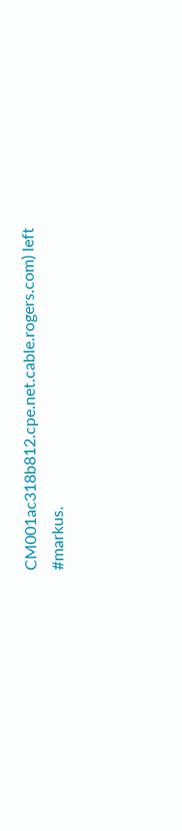CM001ac318b812.cpe.net.cable.rogers.com) left #markus.